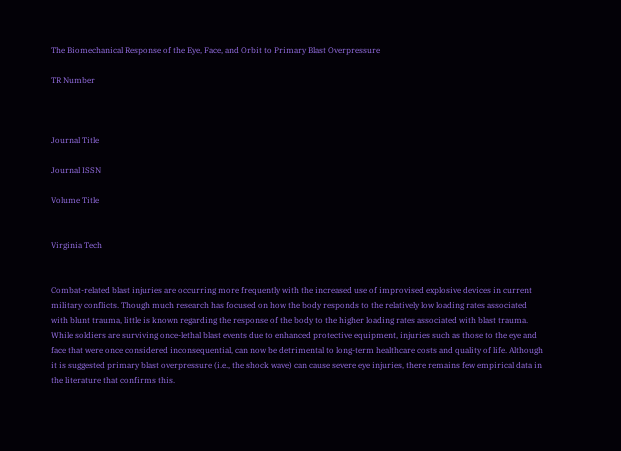The Biomechanical Response of the Eye, Face, and Orbit to Primary Blast Overpressure

TR Number



Journal Title

Journal ISSN

Volume Title


Virginia Tech


Combat-related blast injuries are occurring more frequently with the increased use of improvised explosive devices in current military conflicts. Though much research has focused on how the body responds to the relatively low loading rates associated with blunt trauma, little is known regarding the response of the body to the higher loading rates associated with blast trauma. While soldiers are surviving once-lethal blast events due to enhanced protective equipment, injuries such as those to the eye and face that were once considered inconsequential, can now be detrimental to long-term healthcare costs and quality of life. Although it is suggested primary blast overpressure (i.e., the shock wave) can cause severe eye injuries, there remains few empirical data in the literature that confirms this.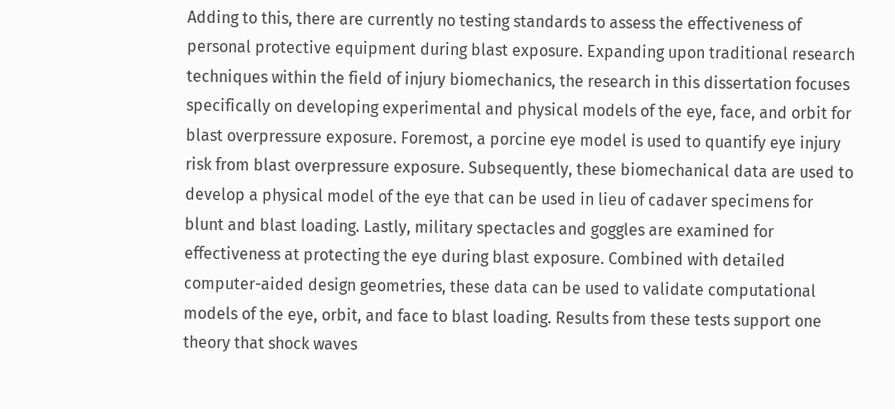Adding to this, there are currently no testing standards to assess the effectiveness of personal protective equipment during blast exposure. Expanding upon traditional research techniques within the field of injury biomechanics, the research in this dissertation focuses specifically on developing experimental and physical models of the eye, face, and orbit for blast overpressure exposure. Foremost, a porcine eye model is used to quantify eye injury risk from blast overpressure exposure. Subsequently, these biomechanical data are used to develop a physical model of the eye that can be used in lieu of cadaver specimens for blunt and blast loading. Lastly, military spectacles and goggles are examined for effectiveness at protecting the eye during blast exposure. Combined with detailed computer-aided design geometries, these data can be used to validate computational models of the eye, orbit, and face to blast loading. Results from these tests support one theory that shock waves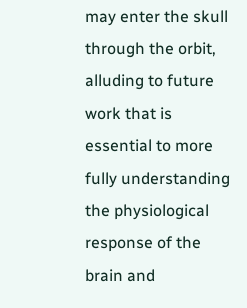may enter the skull through the orbit, alluding to future work that is essential to more fully understanding the physiological response of the brain and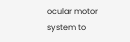ocular motor system to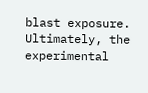blast exposure. Ultimately, the experimental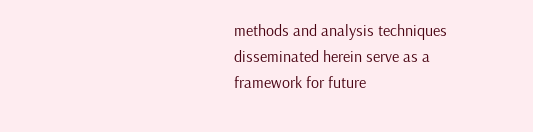methods and analysis techniques disseminated herein serve as a framework for future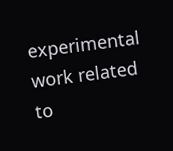experimental work related to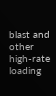blast and other high-rate loading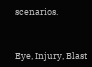scenarios.



Eye, Injury, Blast